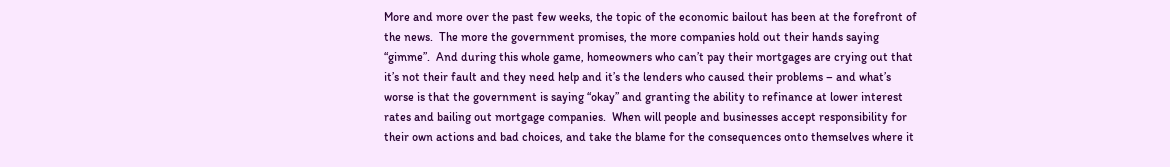More and more over the past few weeks, the topic of the economic bailout has been at the forefront of the news.  The more the government promises, the more companies hold out their hands saying “gimme”.  And during this whole game, homeowners who can’t pay their mortgages are crying out that it’s not their fault and they need help and it’s the lenders who caused their problems – and what’s worse is that the government is saying “okay” and granting the ability to refinance at lower interest rates and bailing out mortgage companies.  When will people and businesses accept responsibility for their own actions and bad choices, and take the blame for the consequences onto themselves where it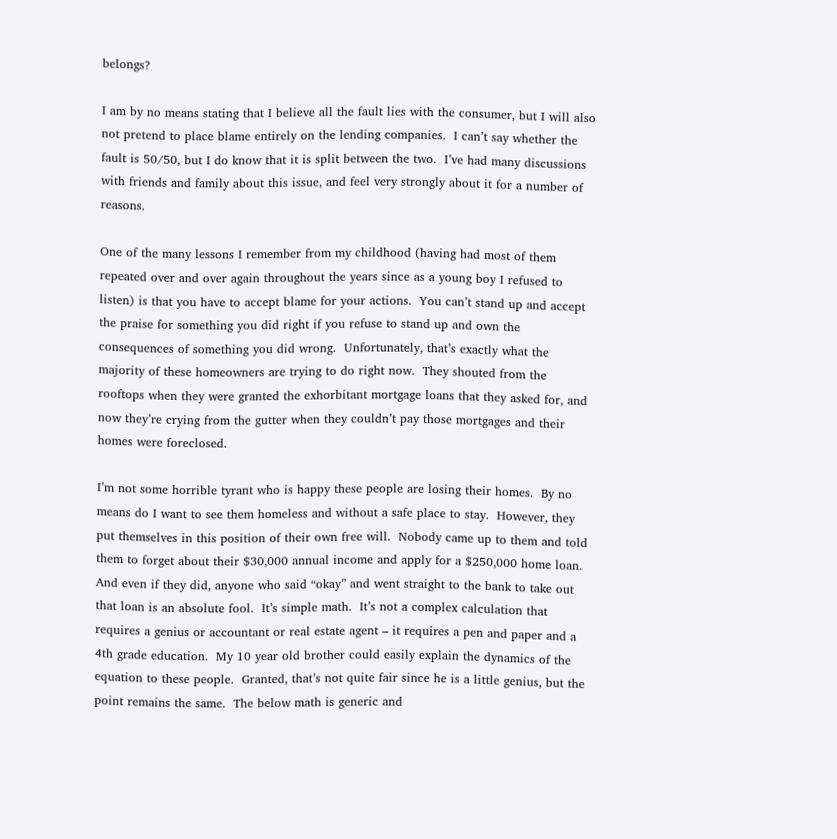belongs?

I am by no means stating that I believe all the fault lies with the consumer, but I will also not pretend to place blame entirely on the lending companies.  I can’t say whether the fault is 50/50, but I do know that it is split between the two.  I’ve had many discussions with friends and family about this issue, and feel very strongly about it for a number of reasons.

One of the many lessons I remember from my childhood (having had most of them repeated over and over again throughout the years since as a young boy I refused to listen) is that you have to accept blame for your actions.  You can’t stand up and accept the praise for something you did right if you refuse to stand up and own the consequences of something you did wrong.  Unfortunately, that’s exactly what the majority of these homeowners are trying to do right now.  They shouted from the rooftops when they were granted the exhorbitant mortgage loans that they asked for, and now they’re crying from the gutter when they couldn’t pay those mortgages and their homes were foreclosed.

I’m not some horrible tyrant who is happy these people are losing their homes.  By no means do I want to see them homeless and without a safe place to stay.  However, they put themselves in this position of their own free will.  Nobody came up to them and told them to forget about their $30,000 annual income and apply for a $250,000 home loan.  And even if they did, anyone who said “okay” and went straight to the bank to take out that loan is an absolute fool.  It’s simple math.  It’s not a complex calculation that requires a genius or accountant or real estate agent – it requires a pen and paper and a 4th grade education.  My 10 year old brother could easily explain the dynamics of the equation to these people.  Granted, that’s not quite fair since he is a little genius, but the point remains the same.  The below math is generic and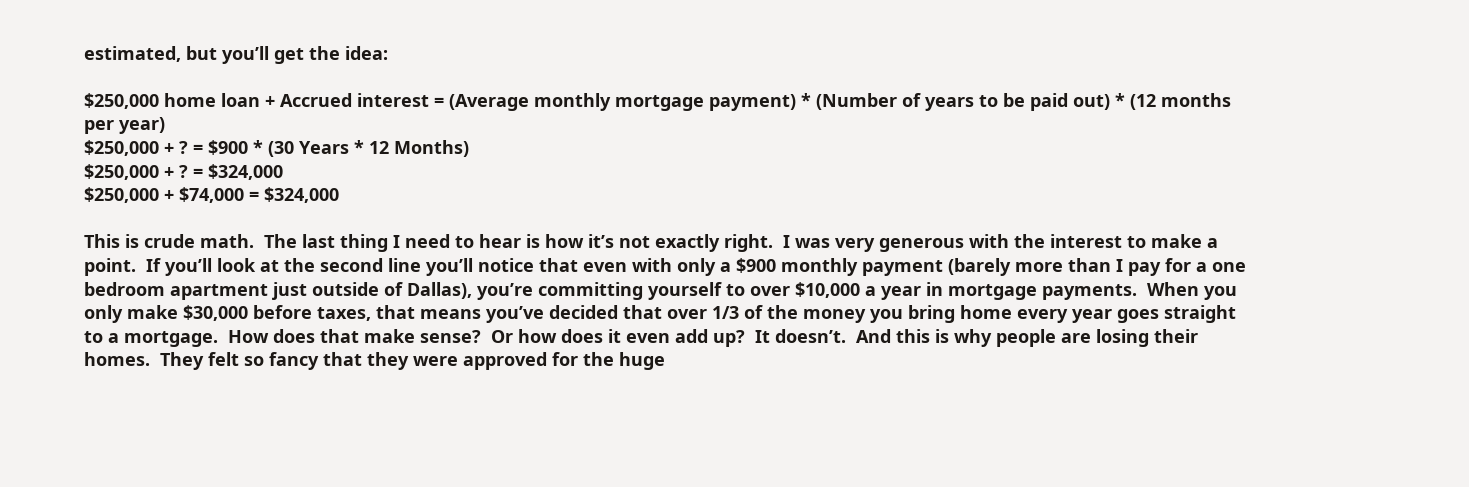estimated, but you’ll get the idea:

$250,000 home loan + Accrued interest = (Average monthly mortgage payment) * (Number of years to be paid out) * (12 months per year)
$250,000 + ? = $900 * (30 Years * 12 Months)
$250,000 + ? = $324,000
$250,000 + $74,000 = $324,000

This is crude math.  The last thing I need to hear is how it’s not exactly right.  I was very generous with the interest to make a point.  If you’ll look at the second line you’ll notice that even with only a $900 monthly payment (barely more than I pay for a one bedroom apartment just outside of Dallas), you’re committing yourself to over $10,000 a year in mortgage payments.  When you only make $30,000 before taxes, that means you’ve decided that over 1/3 of the money you bring home every year goes straight to a mortgage.  How does that make sense?  Or how does it even add up?  It doesn’t.  And this is why people are losing their homes.  They felt so fancy that they were approved for the huge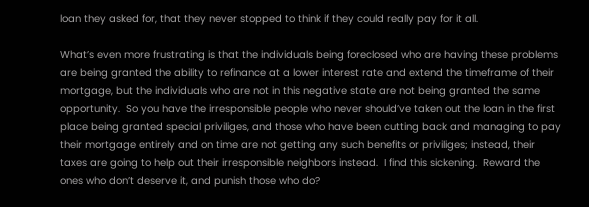loan they asked for, that they never stopped to think if they could really pay for it all.

What’s even more frustrating is that the individuals being foreclosed who are having these problems are being granted the ability to refinance at a lower interest rate and extend the timeframe of their mortgage, but the individuals who are not in this negative state are not being granted the same opportunity.  So you have the irresponsible people who never should’ve taken out the loan in the first place being granted special priviliges, and those who have been cutting back and managing to pay their mortgage entirely and on time are not getting any such benefits or priviliges; instead, their taxes are going to help out their irresponsible neighbors instead.  I find this sickening.  Reward the ones who don’t deserve it, and punish those who do?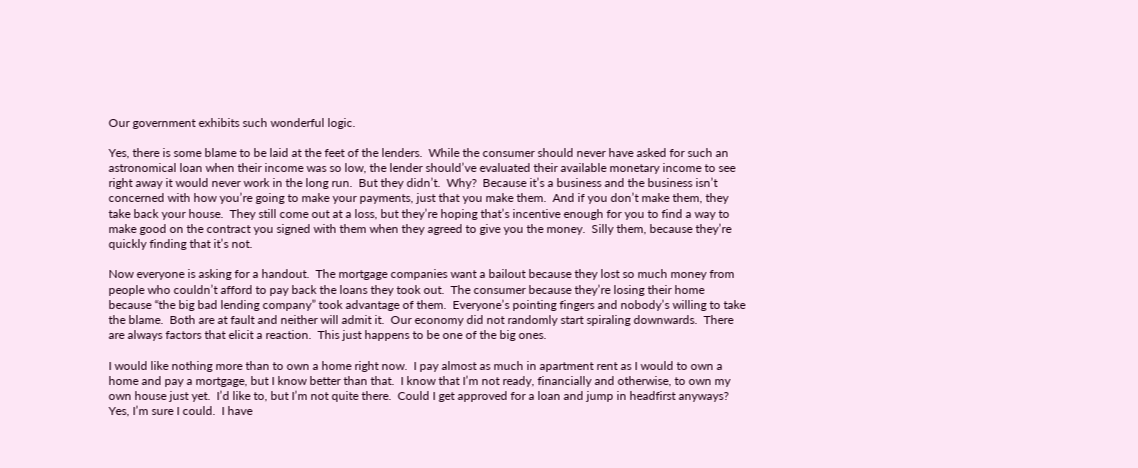Our government exhibits such wonderful logic.

Yes, there is some blame to be laid at the feet of the lenders.  While the consumer should never have asked for such an astronomical loan when their income was so low, the lender should’ve evaluated their available monetary income to see right away it would never work in the long run.  But they didn’t.  Why?  Because it’s a business and the business isn’t concerned with how you’re going to make your payments, just that you make them.  And if you don’t make them, they take back your house.  They still come out at a loss, but they’re hoping that’s incentive enough for you to find a way to make good on the contract you signed with them when they agreed to give you the money.  Silly them, because they’re quickly finding that it’s not.

Now everyone is asking for a handout.  The mortgage companies want a bailout because they lost so much money from people who couldn’t afford to pay back the loans they took out.  The consumer because they’re losing their home because “the big bad lending company” took advantage of them.  Everyone’s pointing fingers and nobody’s willing to take the blame.  Both are at fault and neither will admit it.  Our economy did not randomly start spiraling downwards.  There are always factors that elicit a reaction.  This just happens to be one of the big ones.

I would like nothing more than to own a home right now.  I pay almost as much in apartment rent as I would to own a home and pay a mortgage, but I know better than that.  I know that I’m not ready, financially and otherwise, to own my own house just yet.  I’d like to, but I’m not quite there.  Could I get approved for a loan and jump in headfirst anyways?  Yes, I’m sure I could.  I have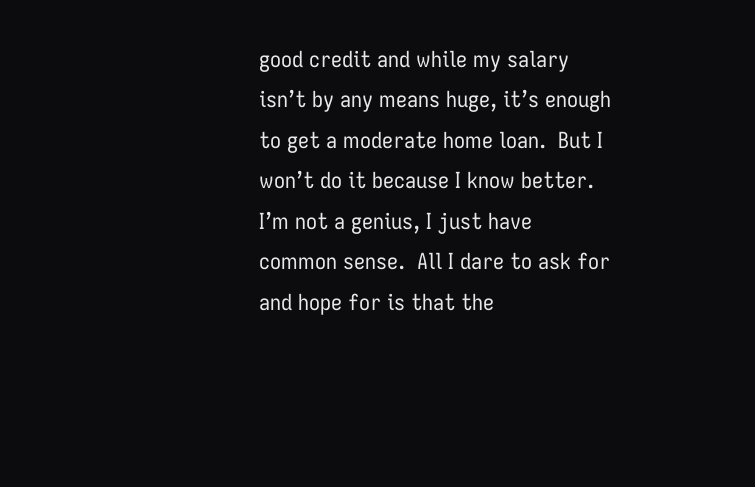good credit and while my salary isn’t by any means huge, it’s enough to get a moderate home loan.  But I won’t do it because I know better.  I’m not a genius, I just have common sense.  All I dare to ask for and hope for is that the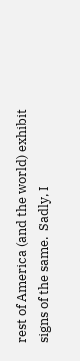rest of America (and the world) exhibit signs of the same.  Sadly, I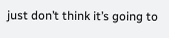just don’t think it’s going to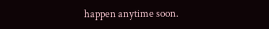happen anytime soon.